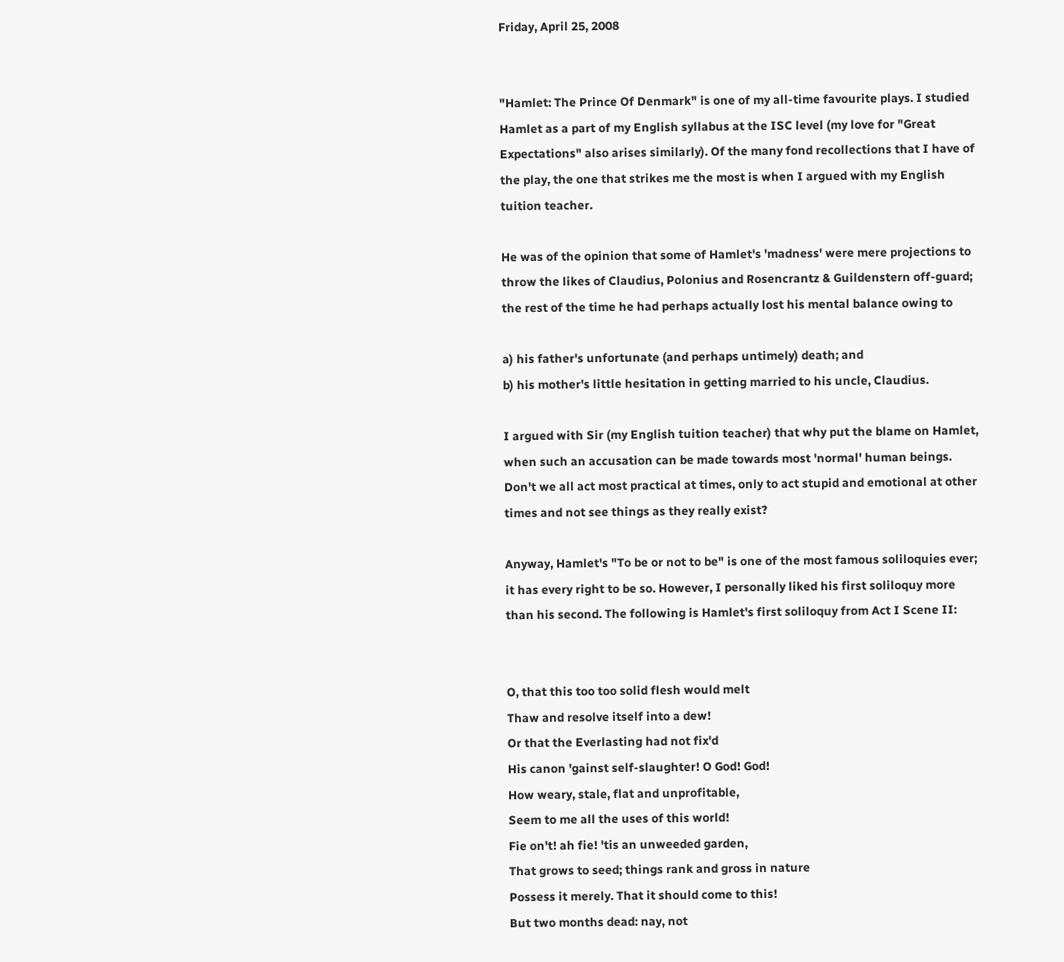Friday, April 25, 2008


"Hamlet: The Prince Of Denmark" is one of my all-time favourite plays. I studied Hamlet as a part of my English syllabus at the ISC level (my love for "Great Expectations" also arises similarly). Of the many fond recollections that I have of the play, the one that strikes me the most is when I argued with my English tuition teacher.

He was of the opinion that some of Hamlet's 'madness' were mere projections to throw the likes of Claudius, Polonius and Rosencrantz & Guildenstern off-guard; the rest of the time he had perhaps actually lost his mental balance owing to

a) his father's unfortunate (and perhaps untimely) death; and
b) his mother's little hesitation in getting married to his uncle, Claudius.

I argued with Sir (my English tuition teacher) that why put the blame on Hamlet, when such an accusation can be made towards most 'normal' human beings. Don't we all act most practical at times, only to act stupid and emotional at other times and not see things as they really exist?

Anyway, Hamlet's "To be or not to be" is one of the most famous soliloquies ever; it has every right to be so. However, I personally liked his first soliloquy more than his second. The following is Hamlet's first soliloquy from Act I Scene II:


O, that this too too solid flesh would melt
Thaw and resolve itself into a dew!
Or that the Everlasting had not fix'd
His canon 'gainst self-slaughter! O God! God!
How weary, stale, flat and unprofitable,
Seem to me all the uses of this world!
Fie on't! ah fie! 'tis an unweeded garden,
That grows to seed; things rank and gross in nature
Possess it merely. That it should come to this!
But two months dead: nay, not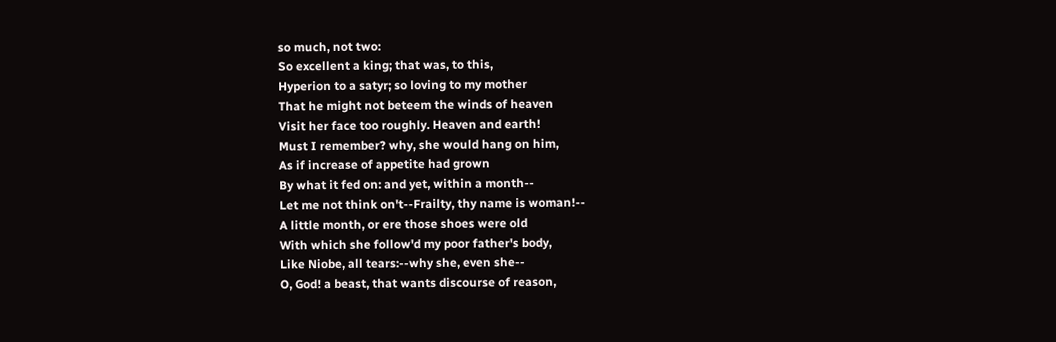so much, not two:
So excellent a king; that was, to this,
Hyperion to a satyr; so loving to my mother
That he might not beteem the winds of heaven
Visit her face too roughly. Heaven and earth!
Must I remember? why, she would hang on him,
As if increase of appetite had grown
By what it fed on: and yet, within a month--
Let me not think on't--Frailty, thy name is woman!--
A little month, or ere those shoes were old
With which she follow'd my poor father's body,
Like Niobe, all tears:--why she, even she--
O, God! a beast, that wants discourse of reason,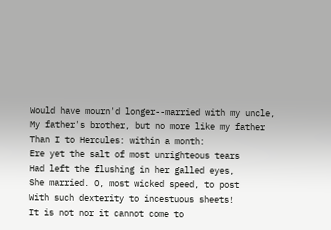Would have mourn'd longer--married with my uncle,
My father's brother, but no more like my father
Than I to Hercules: within a month:
Ere yet the salt of most unrighteous tears
Had left the flushing in her galled eyes,
She married. O, most wicked speed, to post
With such dexterity to incestuous sheets!
It is not nor it cannot come to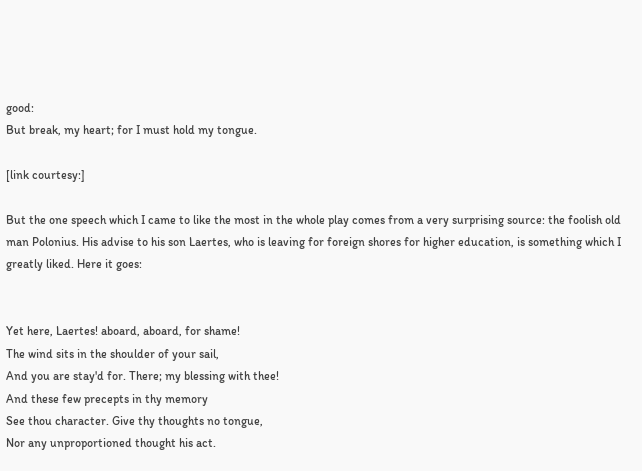good:
But break, my heart; for I must hold my tongue.

[link courtesy:]

But the one speech which I came to like the most in the whole play comes from a very surprising source: the foolish old man Polonius. His advise to his son Laertes, who is leaving for foreign shores for higher education, is something which I greatly liked. Here it goes:


Yet here, Laertes! aboard, aboard, for shame!
The wind sits in the shoulder of your sail,
And you are stay'd for. There; my blessing with thee!
And these few precepts in thy memory
See thou character. Give thy thoughts no tongue,
Nor any unproportioned thought his act.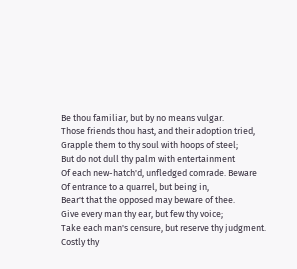Be thou familiar, but by no means vulgar.
Those friends thou hast, and their adoption tried,
Grapple them to thy soul with hoops of steel;
But do not dull thy palm with entertainment
Of each new-hatch'd, unfledged comrade. Beware
Of entrance to a quarrel, but being in,
Bear't that the opposed may beware of thee.
Give every man thy ear, but few thy voice;
Take each man's censure, but reserve thy judgment.
Costly thy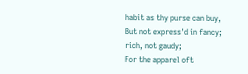habit as thy purse can buy,
But not express'd in fancy; rich, not gaudy;
For the apparel oft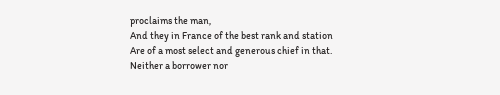proclaims the man,
And they in France of the best rank and station
Are of a most select and generous chief in that.
Neither a borrower nor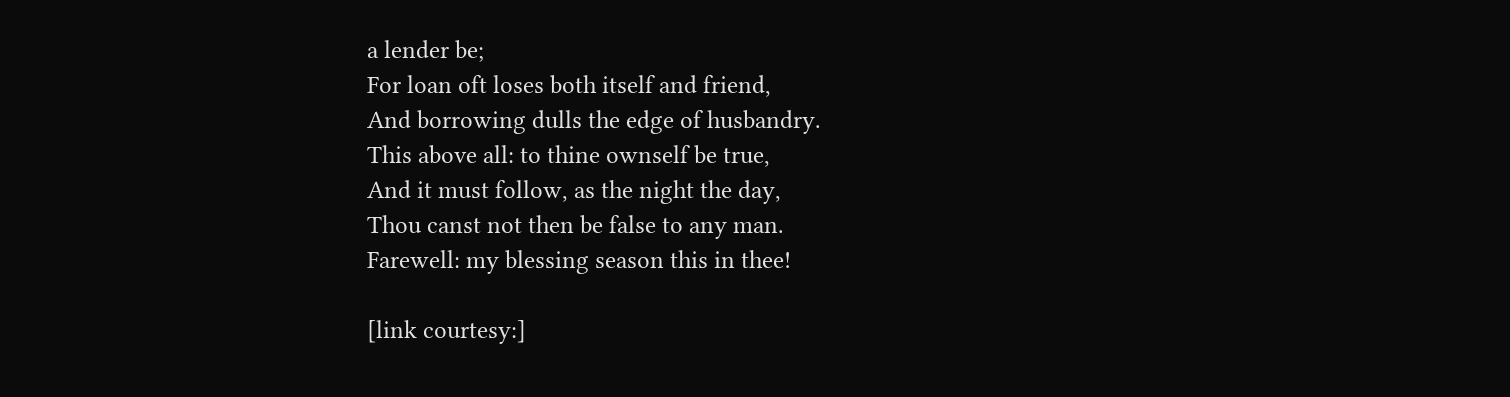a lender be;
For loan oft loses both itself and friend,
And borrowing dulls the edge of husbandry.
This above all: to thine ownself be true,
And it must follow, as the night the day,
Thou canst not then be false to any man.
Farewell: my blessing season this in thee!

[link courtesy:]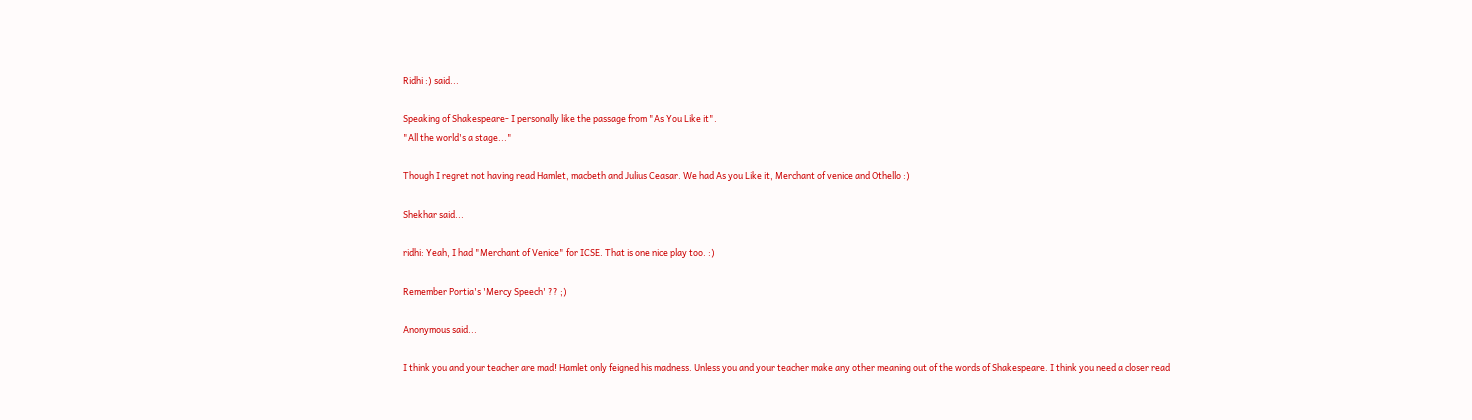Ridhi :) said...

Speaking of Shakespeare- I personally like the passage from "As You Like it".
"All the world's a stage..."

Though I regret not having read Hamlet, macbeth and Julius Ceasar. We had As you Like it, Merchant of venice and Othello :)

Shekhar said...

ridhi: Yeah, I had "Merchant of Venice" for ICSE. That is one nice play too. :)

Remember Portia's 'Mercy Speech' ?? ;)

Anonymous said...

I think you and your teacher are mad! Hamlet only feigned his madness. Unless you and your teacher make any other meaning out of the words of Shakespeare. I think you need a closer read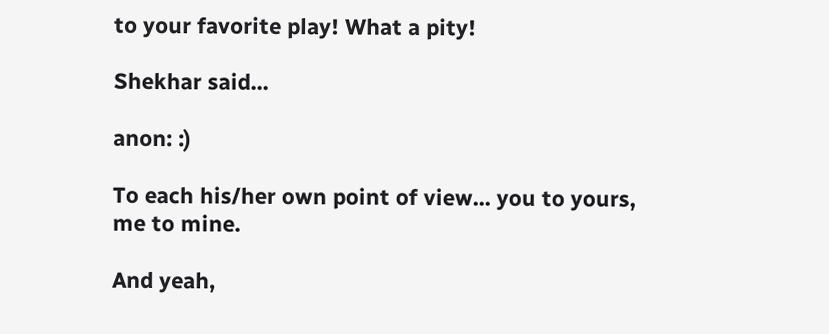to your favorite play! What a pity!

Shekhar said...

anon: :)

To each his/her own point of view... you to yours, me to mine.

And yeah,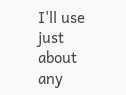I'll use just about any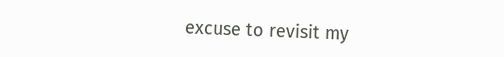excuse to revisit my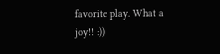favorite play. What a joy!! :))